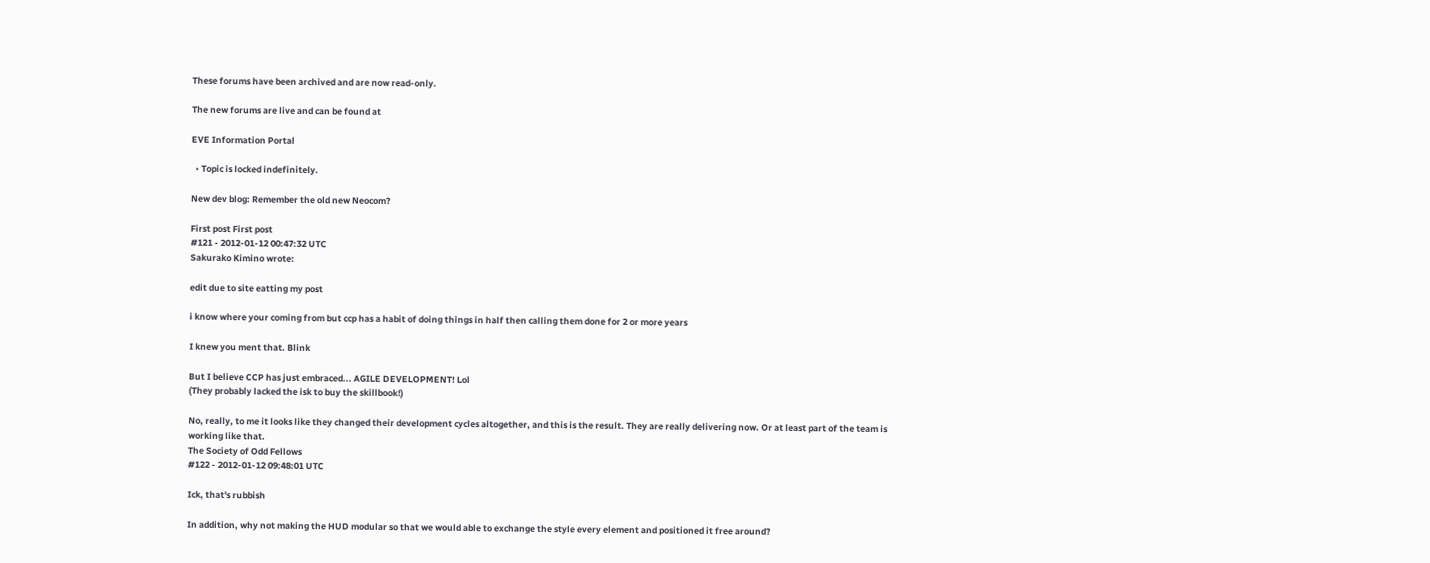These forums have been archived and are now read-only.

The new forums are live and can be found at

EVE Information Portal

  • Topic is locked indefinitely.

New dev blog: Remember the old new Neocom?

First post First post
#121 - 2012-01-12 00:47:32 UTC
Sakurako Kimino wrote:

edit due to site eatting my post

i know where your coming from but ccp has a habit of doing things in half then calling them done for 2 or more years

I knew you ment that. Blink

But I believe CCP has just embraced... AGILE DEVELOPMENT! Lol
(They probably lacked the isk to buy the skillbook!)

No, really, to me it looks like they changed their development cycles altogether, and this is the result. They are really delivering now. Or at least part of the team is working like that.
The Society of Odd Fellows
#122 - 2012-01-12 09:48:01 UTC

Ick, that's rubbish

In addition, why not making the HUD modular so that we would able to exchange the style every element and positioned it free around?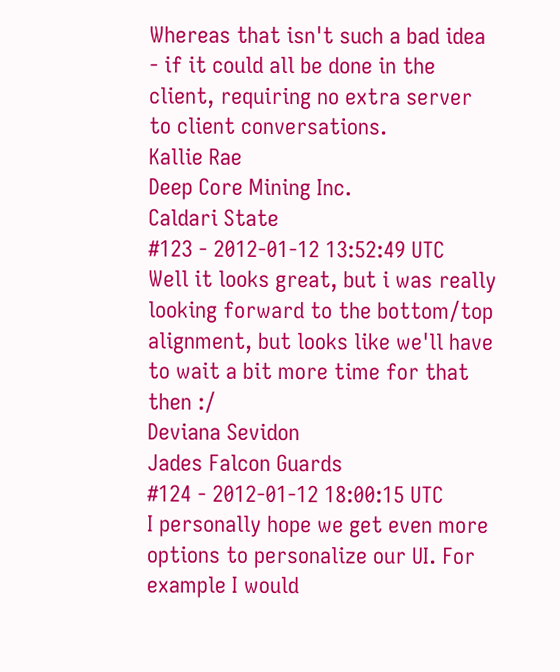Whereas that isn't such a bad idea - if it could all be done in the client, requiring no extra server to client conversations.
Kallie Rae
Deep Core Mining Inc.
Caldari State
#123 - 2012-01-12 13:52:49 UTC
Well it looks great, but i was really looking forward to the bottom/top alignment, but looks like we'll have to wait a bit more time for that then :/
Deviana Sevidon
Jades Falcon Guards
#124 - 2012-01-12 18:00:15 UTC
I personally hope we get even more options to personalize our UI. For example I would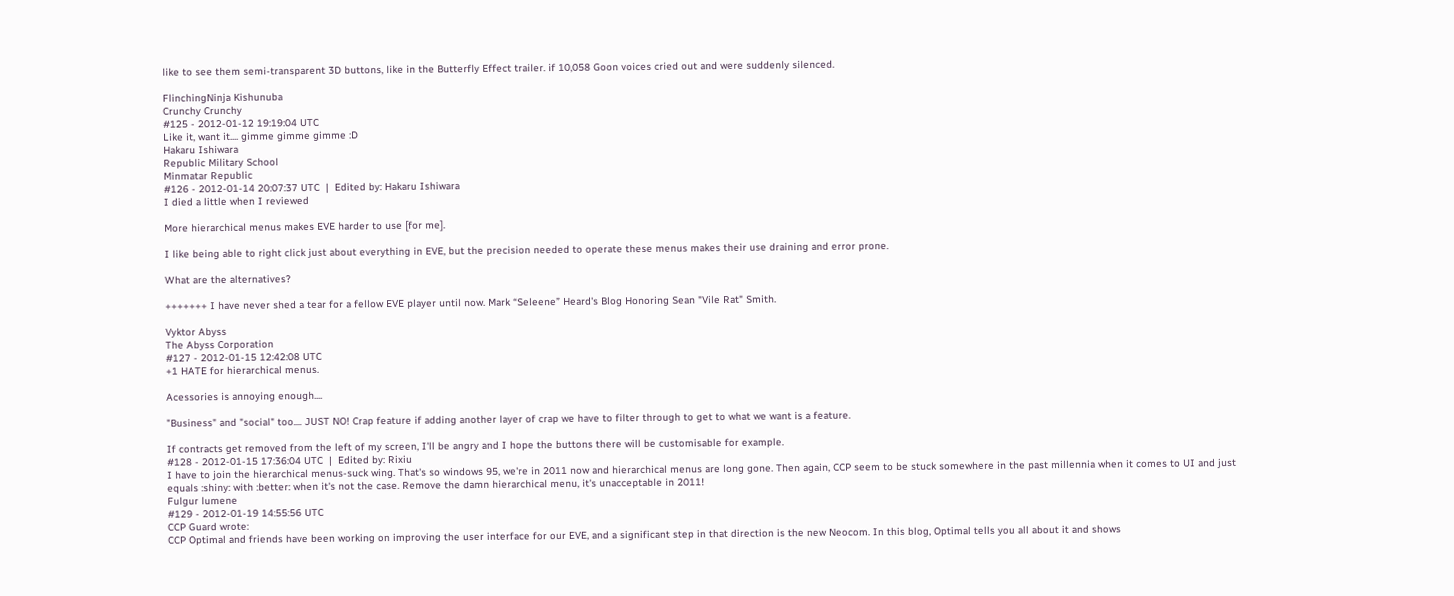like to see them semi-transparent 3D buttons, like in the Butterfly Effect trailer. if 10,058 Goon voices cried out and were suddenly silenced.

FlinchingNinja Kishunuba
Crunchy Crunchy
#125 - 2012-01-12 19:19:04 UTC
Like it, want it.... gimme gimme gimme :D
Hakaru Ishiwara
Republic Military School
Minmatar Republic
#126 - 2012-01-14 20:07:37 UTC  |  Edited by: Hakaru Ishiwara
I died a little when I reviewed

More hierarchical menus makes EVE harder to use [for me].

I like being able to right click just about everything in EVE, but the precision needed to operate these menus makes their use draining and error prone.

What are the alternatives?

+++++++ I have never shed a tear for a fellow EVE player until now. Mark “Seleene” Heard's Blog Honoring Sean "Vile Rat" Smith.

Vyktor Abyss
The Abyss Corporation
#127 - 2012-01-15 12:42:08 UTC
+1 HATE for hierarchical menus.

Acessories is annoying enough....

"Business" and "social" too.... JUST NO! Crap feature if adding another layer of crap we have to filter through to get to what we want is a feature.

If contracts get removed from the left of my screen, I'll be angry and I hope the buttons there will be customisable for example.
#128 - 2012-01-15 17:36:04 UTC  |  Edited by: Rixiu
I have to join the hierarchical menus-suck wing. That's so windows 95, we're in 2011 now and hierarchical menus are long gone. Then again, CCP seem to be stuck somewhere in the past millennia when it comes to UI and just equals :shiny: with :better: when it's not the case. Remove the damn hierarchical menu, it's unacceptable in 2011!
Fulgur lumene
#129 - 2012-01-19 14:55:56 UTC
CCP Guard wrote:
CCP Optimal and friends have been working on improving the user interface for our EVE, and a significant step in that direction is the new Neocom. In this blog, Optimal tells you all about it and shows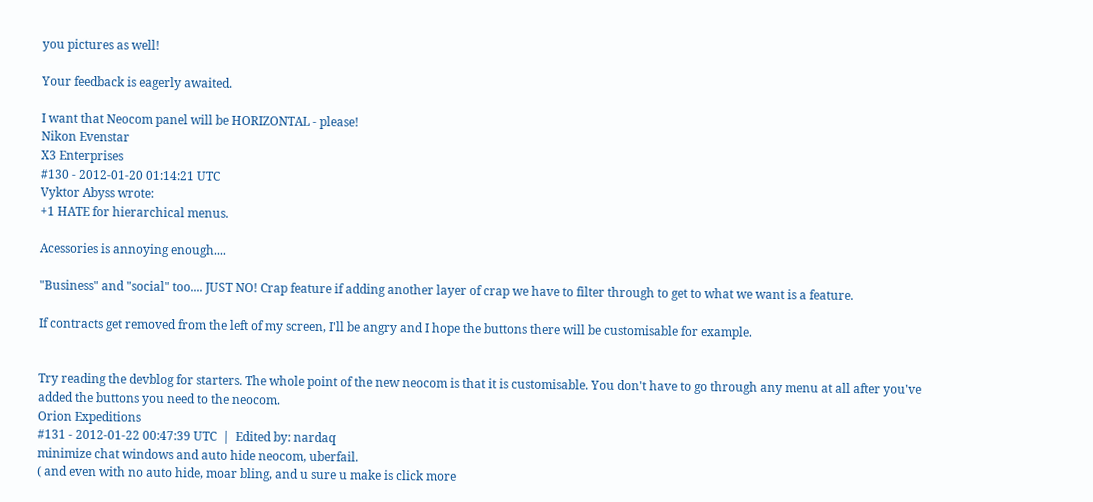you pictures as well!

Your feedback is eagerly awaited.

I want that Neocom panel will be HORIZONTAL - please!
Nikon Evenstar
X3 Enterprises
#130 - 2012-01-20 01:14:21 UTC
Vyktor Abyss wrote:
+1 HATE for hierarchical menus.

Acessories is annoying enough....

"Business" and "social" too.... JUST NO! Crap feature if adding another layer of crap we have to filter through to get to what we want is a feature.

If contracts get removed from the left of my screen, I'll be angry and I hope the buttons there will be customisable for example.


Try reading the devblog for starters. The whole point of the new neocom is that it is customisable. You don't have to go through any menu at all after you've added the buttons you need to the neocom.
Orion Expeditions
#131 - 2012-01-22 00:47:39 UTC  |  Edited by: nardaq
minimize chat windows and auto hide neocom, uberfail.
( and even with no auto hide, moar bling, and u sure u make is click more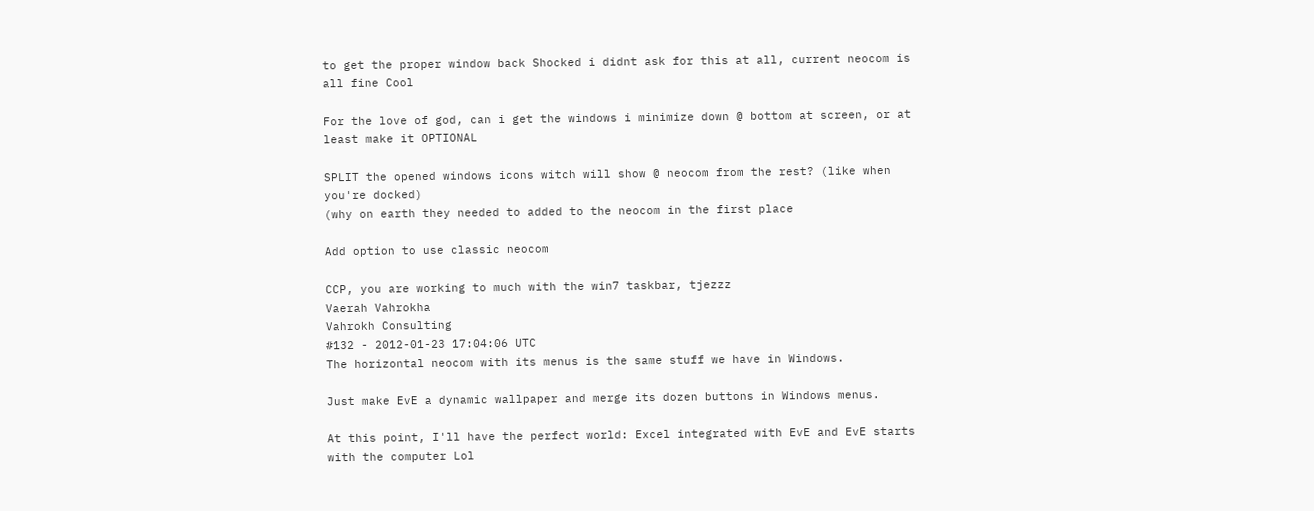to get the proper window back Shocked i didnt ask for this at all, current neocom is all fine Cool

For the love of god, can i get the windows i minimize down @ bottom at screen, or at least make it OPTIONAL

SPLIT the opened windows icons witch will show @ neocom from the rest? (like when you're docked)
(why on earth they needed to added to the neocom in the first place

Add option to use classic neocom

CCP, you are working to much with the win7 taskbar, tjezzz
Vaerah Vahrokha
Vahrokh Consulting
#132 - 2012-01-23 17:04:06 UTC
The horizontal neocom with its menus is the same stuff we have in Windows.

Just make EvE a dynamic wallpaper and merge its dozen buttons in Windows menus.

At this point, I'll have the perfect world: Excel integrated with EvE and EvE starts with the computer Lol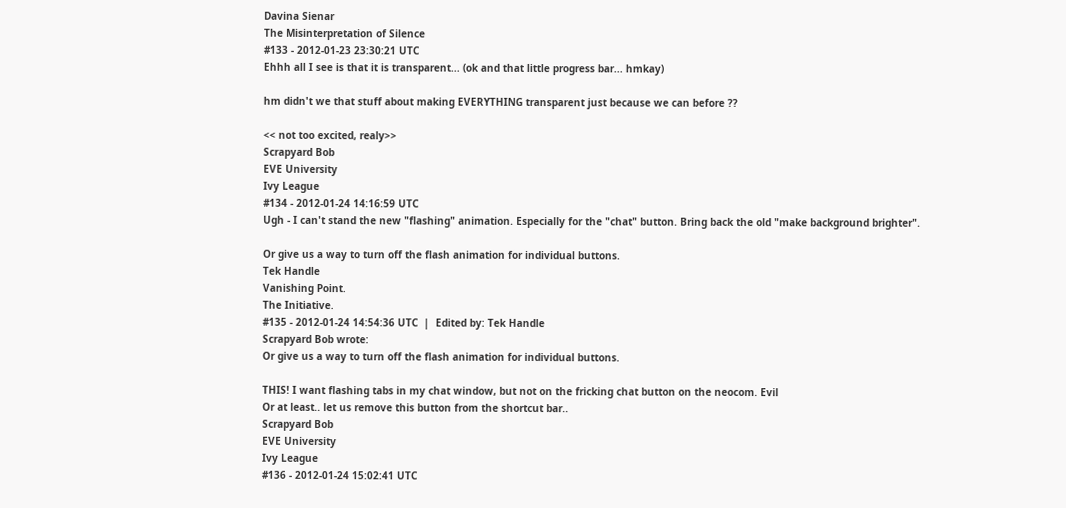Davina Sienar
The Misinterpretation of Silence
#133 - 2012-01-23 23:30:21 UTC
Ehhh all I see is that it is transparent... (ok and that little progress bar... hmkay)

hm didn't we that stuff about making EVERYTHING transparent just because we can before ??

<< not too excited, realy>>
Scrapyard Bob
EVE University
Ivy League
#134 - 2012-01-24 14:16:59 UTC
Ugh - I can't stand the new "flashing" animation. Especially for the "chat" button. Bring back the old "make background brighter".

Or give us a way to turn off the flash animation for individual buttons.
Tek Handle
Vanishing Point.
The Initiative.
#135 - 2012-01-24 14:54:36 UTC  |  Edited by: Tek Handle
Scrapyard Bob wrote:
Or give us a way to turn off the flash animation for individual buttons.

THIS! I want flashing tabs in my chat window, but not on the fricking chat button on the neocom. Evil
Or at least.. let us remove this button from the shortcut bar..
Scrapyard Bob
EVE University
Ivy League
#136 - 2012-01-24 15:02:41 UTC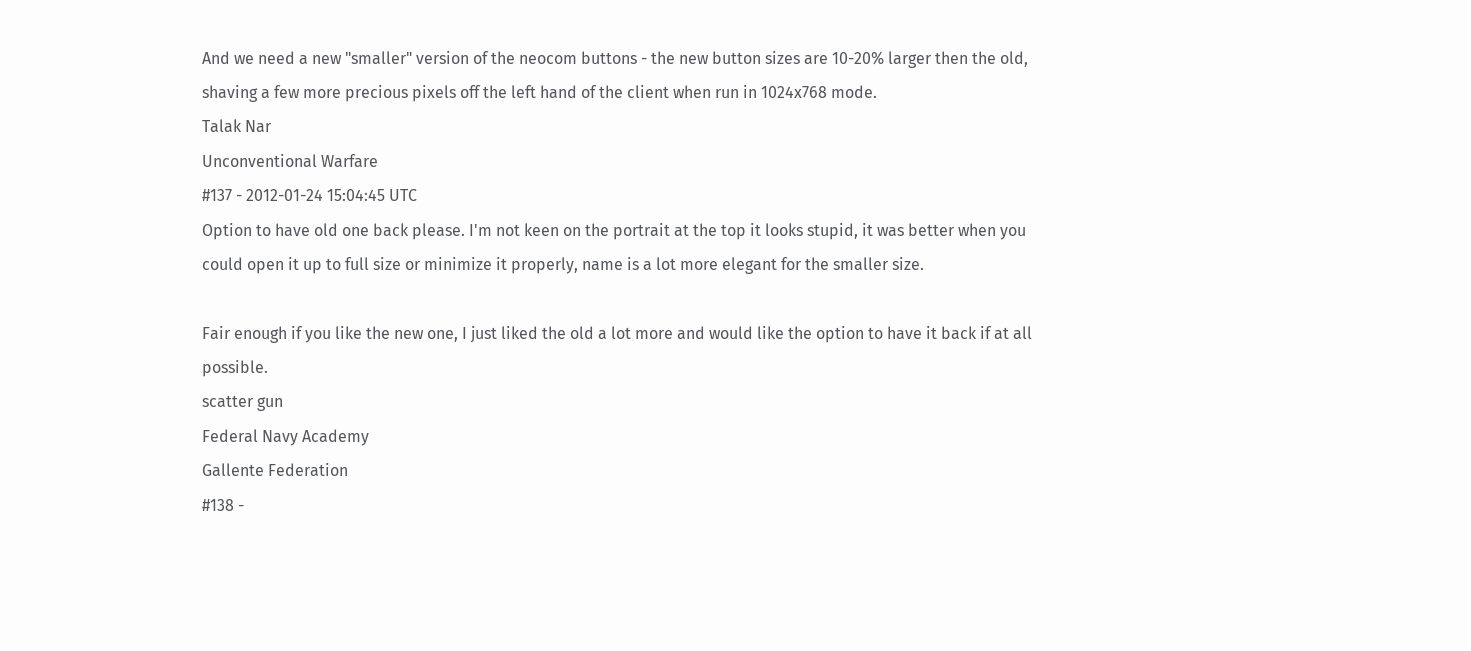And we need a new "smaller" version of the neocom buttons - the new button sizes are 10-20% larger then the old, shaving a few more precious pixels off the left hand of the client when run in 1024x768 mode.
Talak Nar
Unconventional Warfare
#137 - 2012-01-24 15:04:45 UTC
Option to have old one back please. I'm not keen on the portrait at the top it looks stupid, it was better when you could open it up to full size or minimize it properly, name is a lot more elegant for the smaller size.

Fair enough if you like the new one, I just liked the old a lot more and would like the option to have it back if at all possible.
scatter gun
Federal Navy Academy
Gallente Federation
#138 -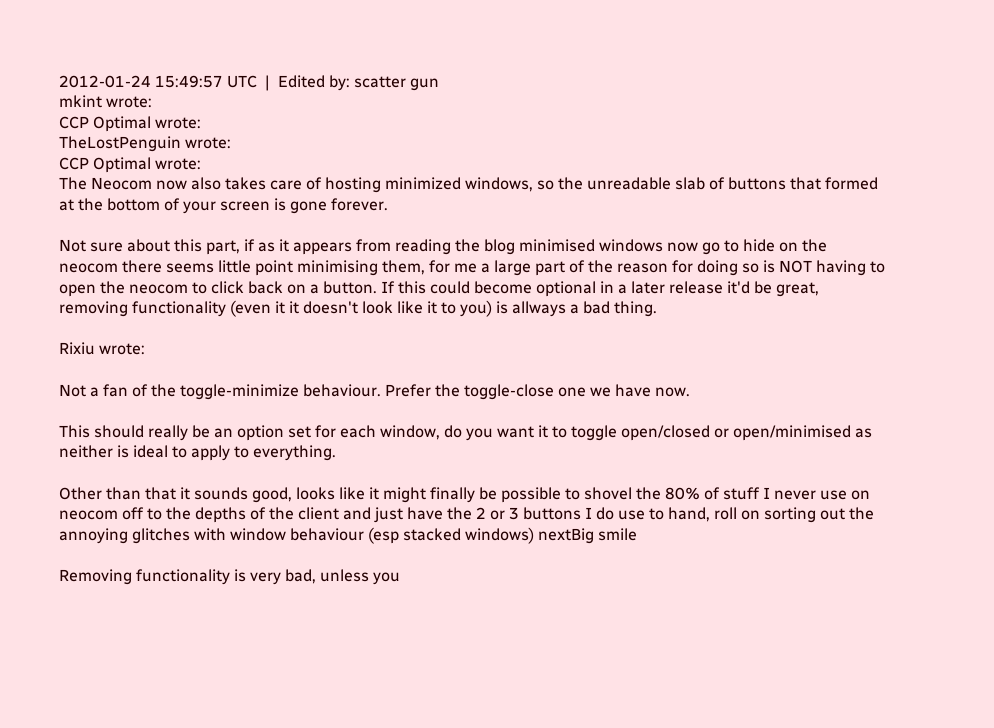2012-01-24 15:49:57 UTC  |  Edited by: scatter gun
mkint wrote:
CCP Optimal wrote:
TheLostPenguin wrote:
CCP Optimal wrote:
The Neocom now also takes care of hosting minimized windows, so the unreadable slab of buttons that formed at the bottom of your screen is gone forever.

Not sure about this part, if as it appears from reading the blog minimised windows now go to hide on the neocom there seems little point minimising them, for me a large part of the reason for doing so is NOT having to open the neocom to click back on a button. If this could become optional in a later release it'd be great, removing functionality (even it it doesn't look like it to you) is allways a bad thing.

Rixiu wrote:

Not a fan of the toggle-minimize behaviour. Prefer the toggle-close one we have now.

This should really be an option set for each window, do you want it to toggle open/closed or open/minimised as neither is ideal to apply to everything.

Other than that it sounds good, looks like it might finally be possible to shovel the 80% of stuff I never use on neocom off to the depths of the client and just have the 2 or 3 buttons I do use to hand, roll on sorting out the annoying glitches with window behaviour (esp stacked windows) nextBig smile

Removing functionality is very bad, unless you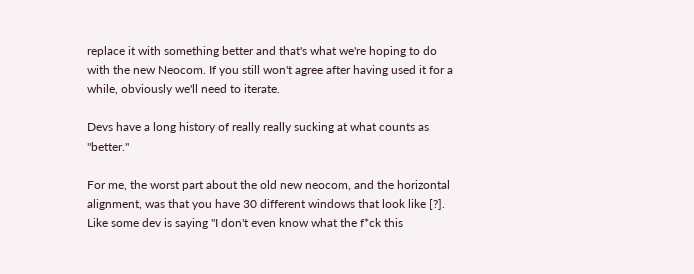replace it with something better and that's what we're hoping to do with the new Neocom. If you still won't agree after having used it for a while, obviously we'll need to iterate.

Devs have a long history of really really sucking at what counts as "better."

For me, the worst part about the old new neocom, and the horizontal alignment, was that you have 30 different windows that look like [?]. Like some dev is saying "I don't even know what the f*ck this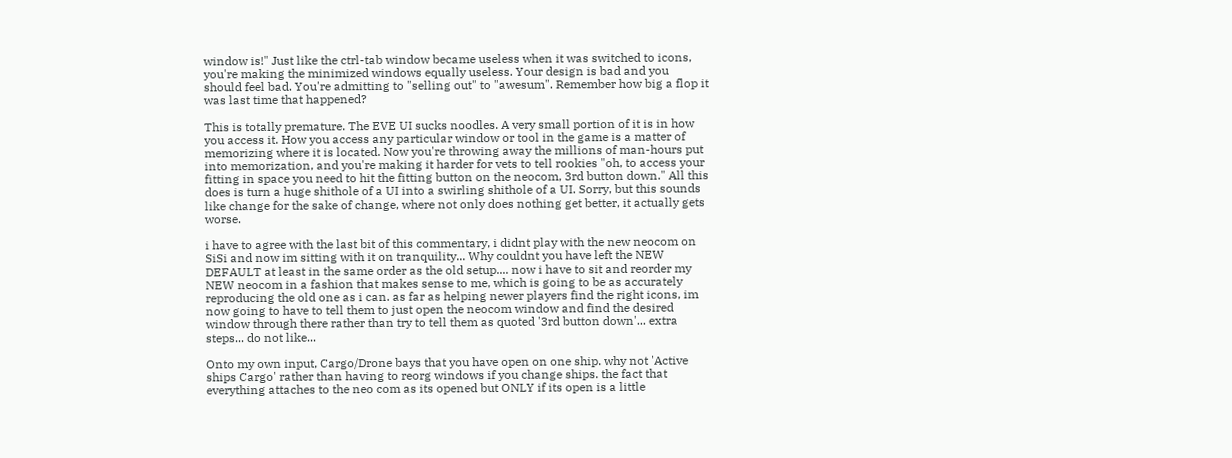window is!" Just like the ctrl-tab window became useless when it was switched to icons, you're making the minimized windows equally useless. Your design is bad and you should feel bad. You're admitting to "selling out" to "awesum". Remember how big a flop it was last time that happened?

This is totally premature. The EVE UI sucks noodles. A very small portion of it is in how you access it. How you access any particular window or tool in the game is a matter of memorizing where it is located. Now you're throwing away the millions of man-hours put into memorization, and you're making it harder for vets to tell rookies "oh, to access your fitting in space you need to hit the fitting button on the neocom, 3rd button down." All this does is turn a huge shithole of a UI into a swirling shithole of a UI. Sorry, but this sounds like change for the sake of change, where not only does nothing get better, it actually gets worse.

i have to agree with the last bit of this commentary, i didnt play with the new neocom on SiSi and now im sitting with it on tranquility... Why couldnt you have left the NEW DEFAULT at least in the same order as the old setup.... now i have to sit and reorder my NEW neocom in a fashion that makes sense to me, which is going to be as accurately reproducing the old one as i can. as far as helping newer players find the right icons, im now going to have to tell them to just open the neocom window and find the desired window through there rather than try to tell them as quoted '3rd button down'... extra steps... do not like...

Onto my own input, Cargo/Drone bays that you have open on one ship. why not 'Active ships Cargo' rather than having to reorg windows if you change ships. the fact that everything attaches to the neo com as its opened but ONLY if its open is a little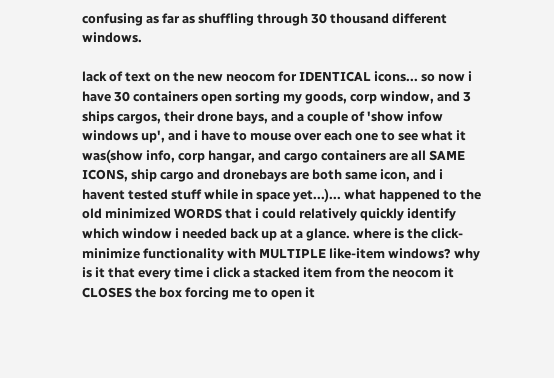confusing as far as shuffling through 30 thousand different windows.

lack of text on the new neocom for IDENTICAL icons... so now i have 30 containers open sorting my goods, corp window, and 3 ships cargos, their drone bays, and a couple of 'show infow windows up', and i have to mouse over each one to see what it was(show info, corp hangar, and cargo containers are all SAME ICONS, ship cargo and dronebays are both same icon, and i havent tested stuff while in space yet...)... what happened to the old minimized WORDS that i could relatively quickly identify which window i needed back up at a glance. where is the click-minimize functionality with MULTIPLE like-item windows? why is it that every time i click a stacked item from the neocom it CLOSES the box forcing me to open it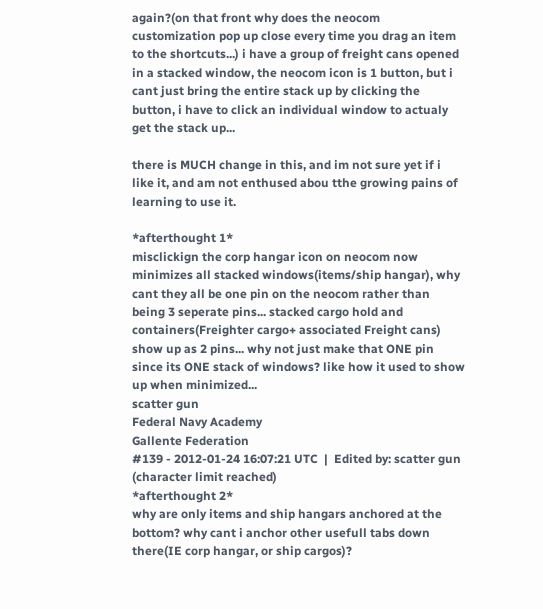again?(on that front why does the neocom customization pop up close every time you drag an item to the shortcuts...) i have a group of freight cans opened in a stacked window, the neocom icon is 1 button, but i cant just bring the entire stack up by clicking the button, i have to click an individual window to actualy get the stack up...

there is MUCH change in this, and im not sure yet if i like it, and am not enthused abou tthe growing pains of learning to use it.

*afterthought 1*
misclickign the corp hangar icon on neocom now minimizes all stacked windows(items/ship hangar), why cant they all be one pin on the neocom rather than being 3 seperate pins... stacked cargo hold and containers(Freighter cargo+ associated Freight cans) show up as 2 pins... why not just make that ONE pin since its ONE stack of windows? like how it used to show up when minimized...
scatter gun
Federal Navy Academy
Gallente Federation
#139 - 2012-01-24 16:07:21 UTC  |  Edited by: scatter gun
(character limit reached)
*afterthought 2*
why are only items and ship hangars anchored at the bottom? why cant i anchor other usefull tabs down there(IE corp hangar, or ship cargos)?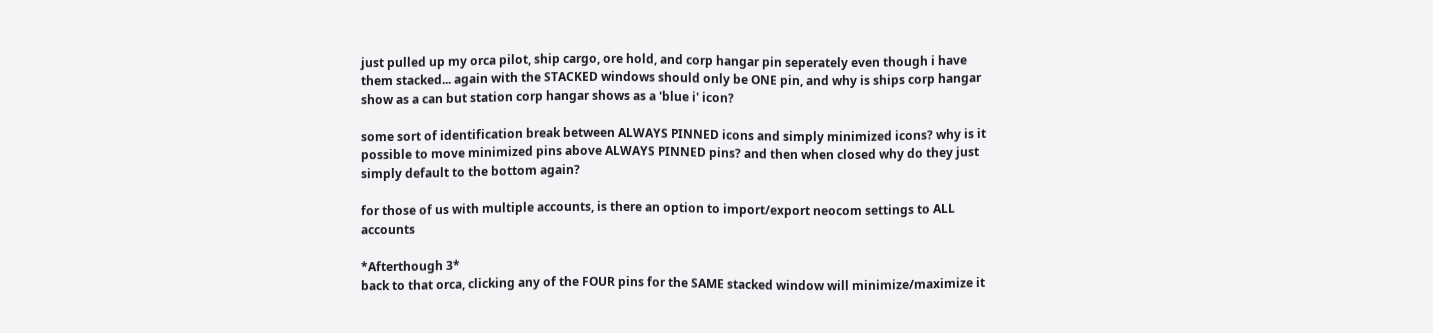just pulled up my orca pilot, ship cargo, ore hold, and corp hangar pin seperately even though i have them stacked... again with the STACKED windows should only be ONE pin, and why is ships corp hangar show as a can but station corp hangar shows as a 'blue i' icon?

some sort of identification break between ALWAYS PINNED icons and simply minimized icons? why is it possible to move minimized pins above ALWAYS PINNED pins? and then when closed why do they just simply default to the bottom again?

for those of us with multiple accounts, is there an option to import/export neocom settings to ALL accounts

*Afterthough 3*
back to that orca, clicking any of the FOUR pins for the SAME stacked window will minimize/maximize it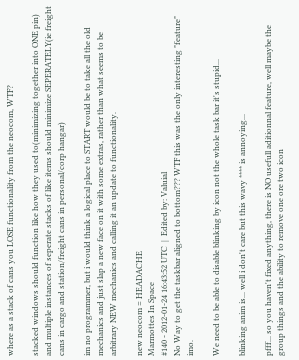where as a stack of cans you LOSE functionality from the neocom, WTF?

stacked windows should function like how they used to(minimizing together into ONE pin) and multiple instances of seperate stacks of like items should minimize SEPERATELY(ie freight cans in cargo and station/freight cans in personal/corp hangar)

im no programmer, but i would think a logical place to START would be to take all the old mechanics and just slap a new face on it with some extras, rather than what seems to be arbitrary NEW mechanics and calling it an update to functionality.

new neocom = HEADACHE
Marmottes In Space
#140 - 2012-01-24 16:43:52 UTC  |  Edited by: Valuial
No Way to get the taskbar aligned to bottom??? WTF this was the only interesting "feature" imo.

We need to be able to disable blinking by icon not the whole task bar it's stupid...

blinking anim is... well i don't care but this wavy **** is annoying...

pfff... so you haven't fixed anything, there is NO usefull aditionnal feature, well maybe the group things and the ability to remove one ore two icon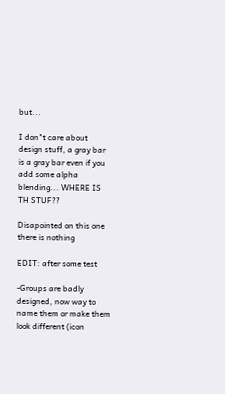but...

I don"t care about design stuff, a gray bar is a gray bar even if you add some alpha blending... WHERE IS TH STUF??

Disapointed on this one there is nothing

EDIT: after some test

-Groups are badly designed, now way to name them or make them look different (icon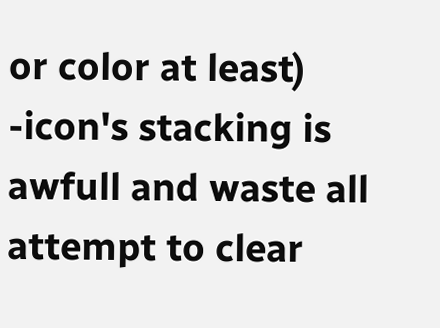or color at least)
-icon's stacking is awfull and waste all attempt to clear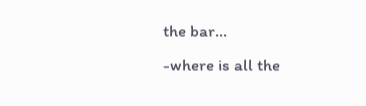the bar...
-where is all the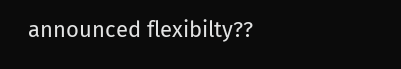announced flexibilty??